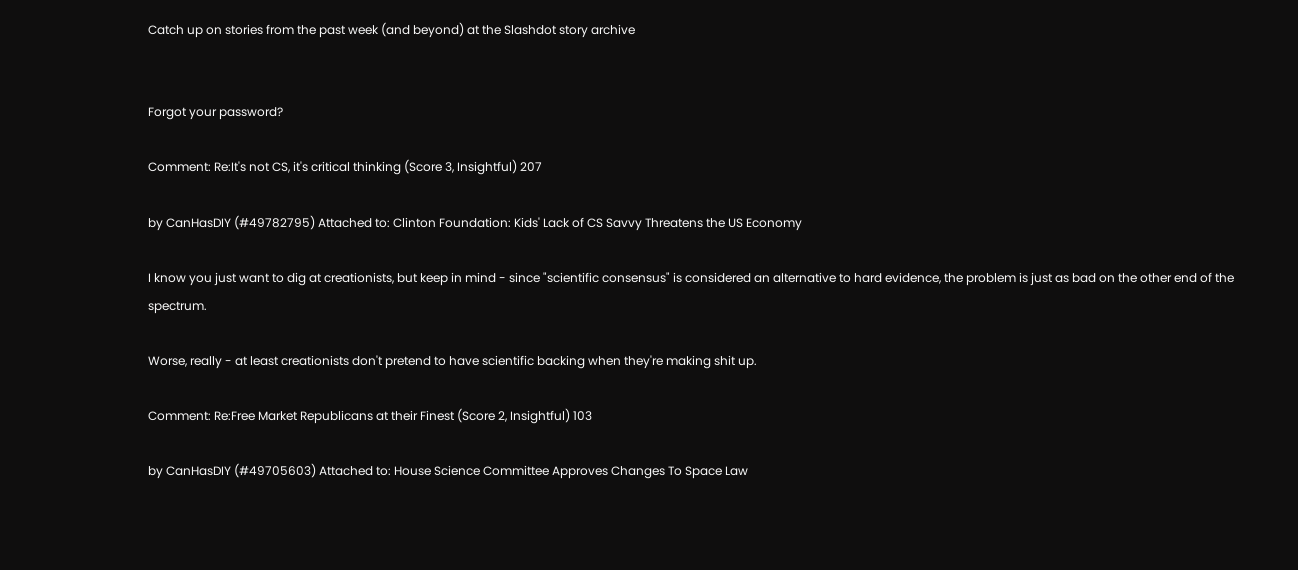Catch up on stories from the past week (and beyond) at the Slashdot story archive


Forgot your password?

Comment: Re:It's not CS, it's critical thinking (Score 3, Insightful) 207

by CanHasDIY (#49782795) Attached to: Clinton Foundation: Kids' Lack of CS Savvy Threatens the US Economy

I know you just want to dig at creationists, but keep in mind - since "scientific consensus" is considered an alternative to hard evidence, the problem is just as bad on the other end of the spectrum.

Worse, really - at least creationists don't pretend to have scientific backing when they're making shit up.

Comment: Re:Free Market Republicans at their Finest (Score 2, Insightful) 103

by CanHasDIY (#49705603) Attached to: House Science Committee Approves Changes To Space Law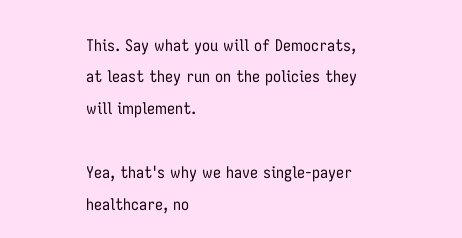This. Say what you will of Democrats, at least they run on the policies they will implement.

Yea, that's why we have single-payer healthcare, no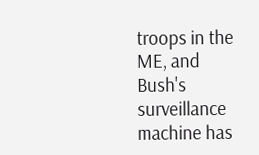troops in the ME, and Bush's surveillance machine has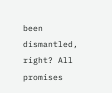been dismantled, right? All promises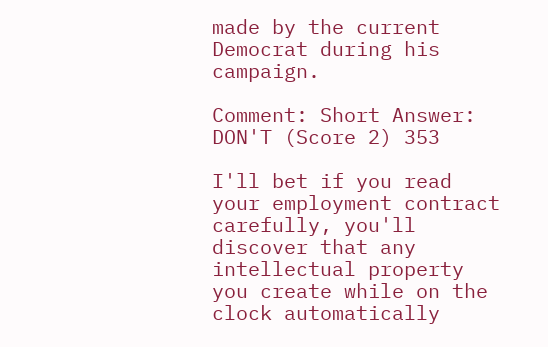made by the current Democrat during his campaign.

Comment: Short Answer: DON'T (Score 2) 353

I'll bet if you read your employment contract carefully, you'll discover that any intellectual property you create while on the clock automatically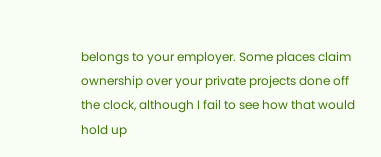belongs to your employer. Some places claim ownership over your private projects done off the clock, although I fail to see how that would hold up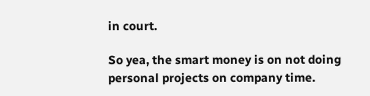in court.

So yea, the smart money is on not doing personal projects on company time.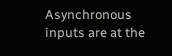Asynchronous inputs are at the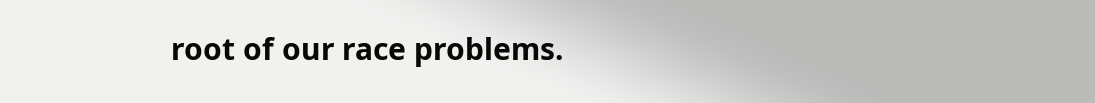root of our race problems.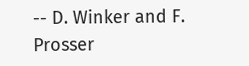-- D. Winker and F. Prosser